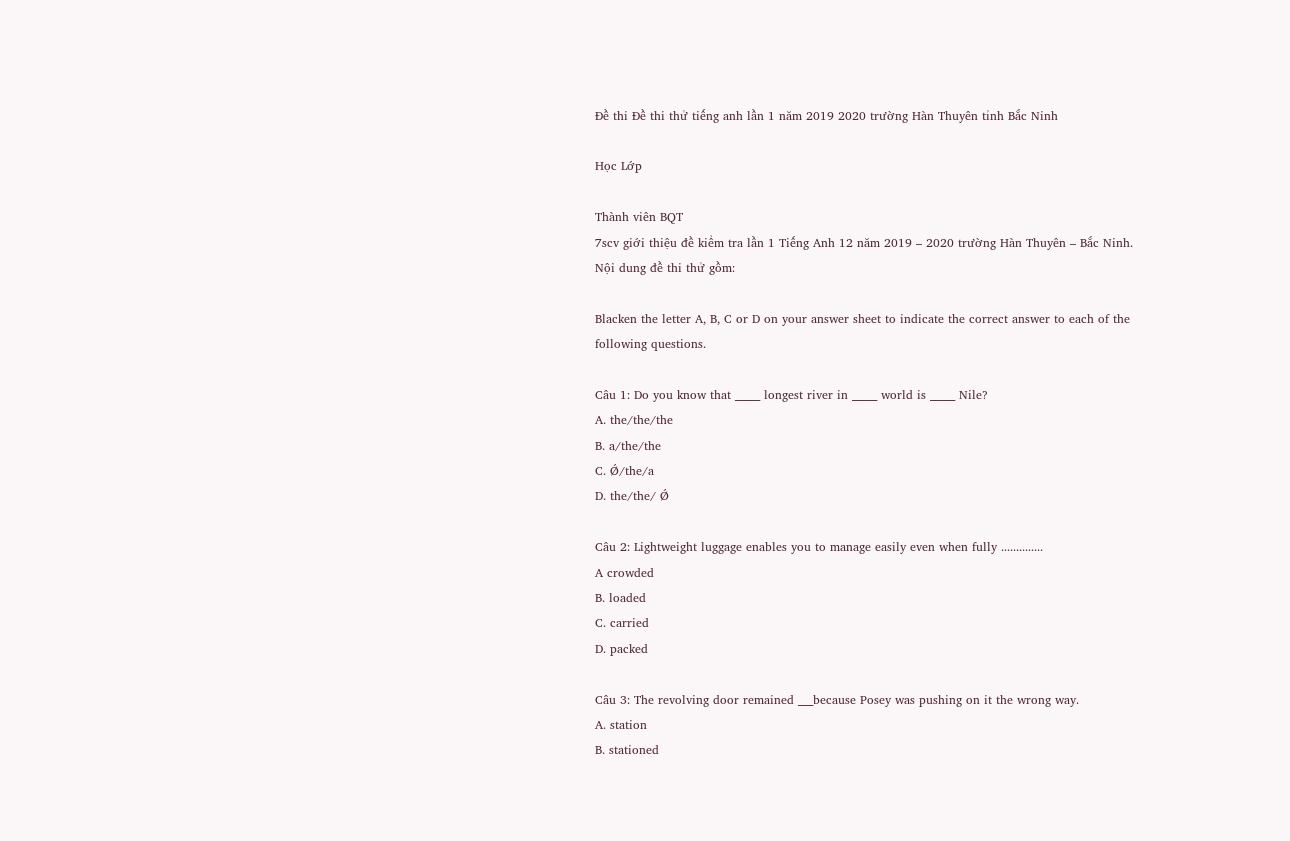Đề thi Đề thi thử tiếng anh lần 1 năm 2019 2020 trường Hàn Thuyên tỉnh Bắc Ninh

Học Lớp

Thành viên BQT
7scv giới thiệu đề kiểm tra lần 1 Tiếng Anh 12 năm 2019 – 2020 trường Hàn Thuyên – Bắc Ninh. Nội dung đề thi thử gồm:

Blacken the letter A, B, C or D on your answer sheet to indicate the correct answer to each of the following questions.

Câu 1: Do you know that _____ longest river in _____ world is _____ Nile?
A. the/the/the
B. a/the/the
C. Ǿ/the/a
D. the/the/ Ǿ

Câu 2: Lightweight luggage enables you to manage easily even when fully ..............
A crowded
B. loaded
C. carried
D. packed

Câu 3: The revolving door remained ___because Posey was pushing on it the wrong way.
A. station
B. stationed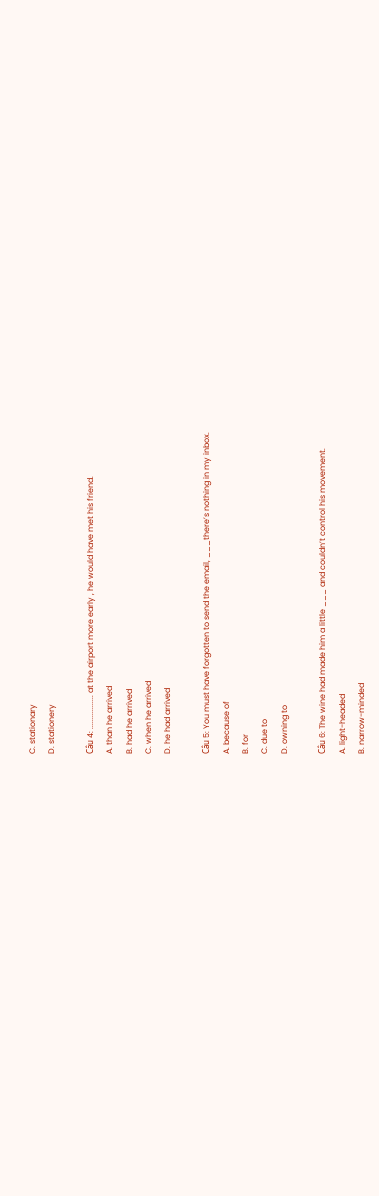C. stationary
D. stationery

Câu 4: ................. at the airport more early , he would have met his friend.
A. than he arrived
B. had he arrived
C. when he arrived
D. he had arrived

Câu 5: You must have forgotten to send the email, ___there’s nothing in my inbox.
A. because of
B. for
C. due to
D. owning to

Câu 6: The wine had made him a little ___ and couldn’t control his movement.
A. light-headed
B. narrow-minded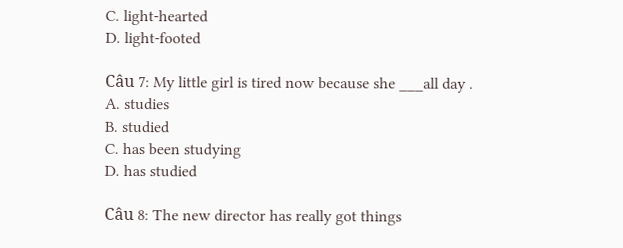C. light-hearted
D. light-footed

Câu 7: My little girl is tired now because she ___all day .
A. studies
B. studied
C. has been studying
D. has studied

Câu 8: The new director has really got things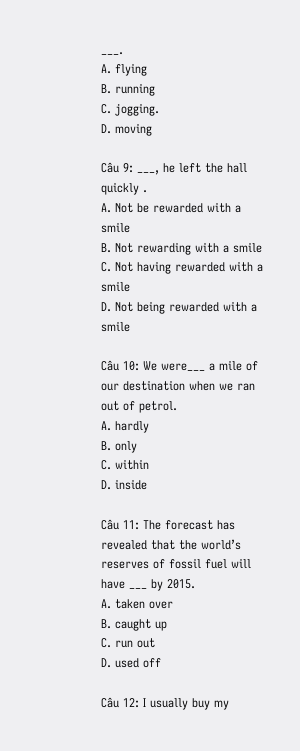___.
A. flying
B. running
C. jogging.
D. moving

Câu 9: ___, he left the hall quickly .
A. Not be rewarded with a smile
B. Not rewarding with a smile
C. Not having rewarded with a smile
D. Not being rewarded with a smile

Câu 10: We were___ a mile of our destination when we ran out of petrol.
A. hardly
B. only
C. within
D. inside

Câu 11: The forecast has revealed that the world’s reserves of fossil fuel will have ___ by 2015.
A. taken over
B. caught up
C. run out
D. used off

Câu 12: I usually buy my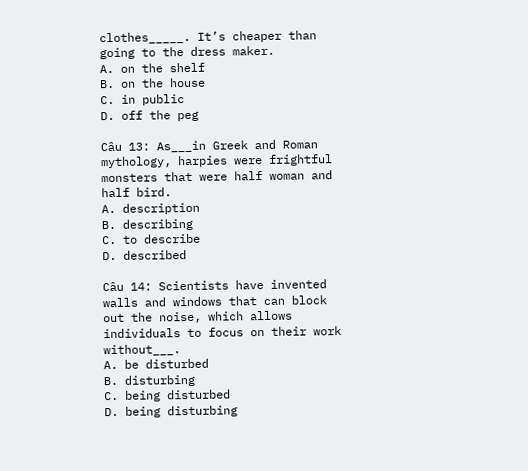clothes_____. It’s cheaper than going to the dress maker.
A. on the shelf
B. on the house
C. in public
D. off the peg

Câu 13: As___in Greek and Roman mythology, harpies were frightful monsters that were half woman and half bird.
A. description
B. describing
C. to describe
D. described

Câu 14: Scientists have invented walls and windows that can block out the noise, which allows individuals to focus on their work without___.
A. be disturbed
B. disturbing
C. being disturbed
D. being disturbing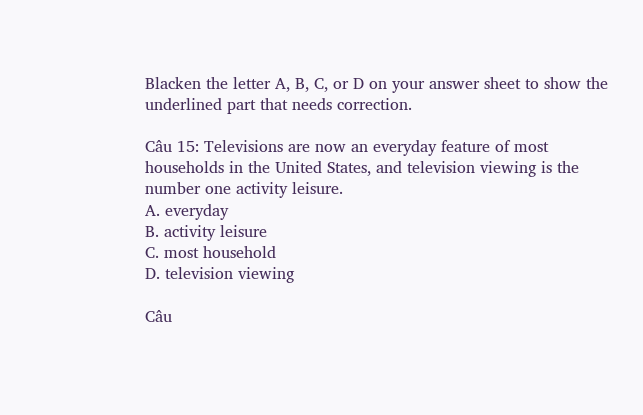Blacken the letter A, B, C, or D on your answer sheet to show the underlined part that needs correction.

Câu 15: Televisions are now an everyday feature of most households in the United States, and television viewing is the number one activity leisure.
A. everyday
B. activity leisure
C. most household
D. television viewing

Câu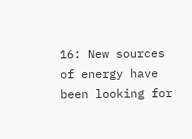16: New sources of energy have been looking for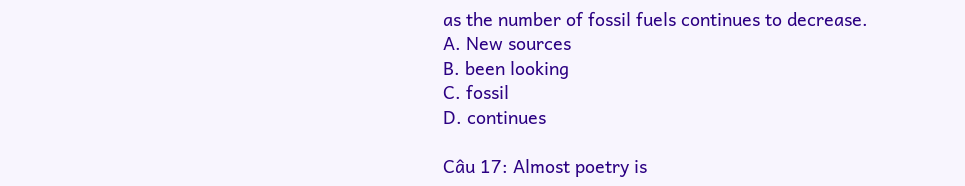as the number of fossil fuels continues to decrease.
A. New sources
B. been looking
C. fossil
D. continues

Câu 17: Almost poetry is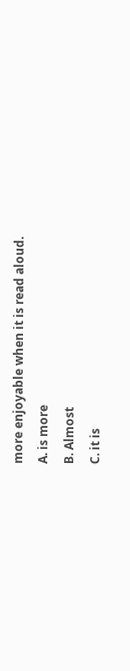more enjoyable when it is read aloud.
A. is more
B. Almost
C. it is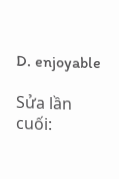D. enjoyable

Sửa lần cuối: